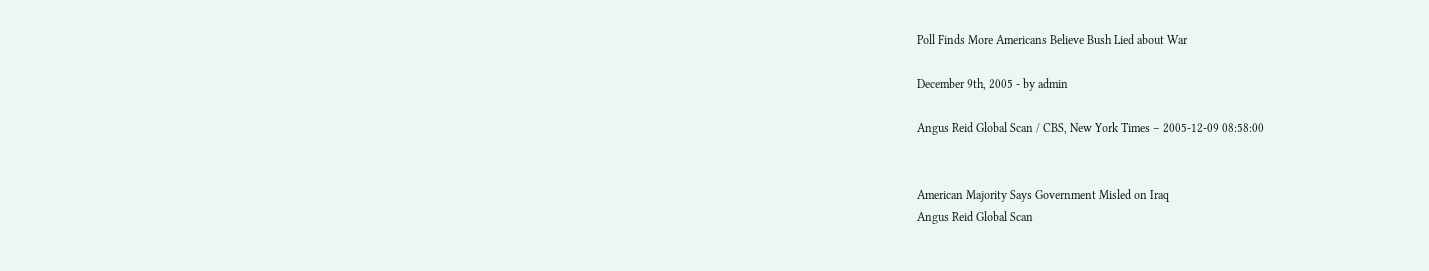Poll Finds More Americans Believe Bush Lied about War

December 9th, 2005 - by admin

Angus Reid Global Scan / CBS, New York Times – 2005-12-09 08:58:00


American Majority Says Government Misled on Iraq
Angus Reid Global Scan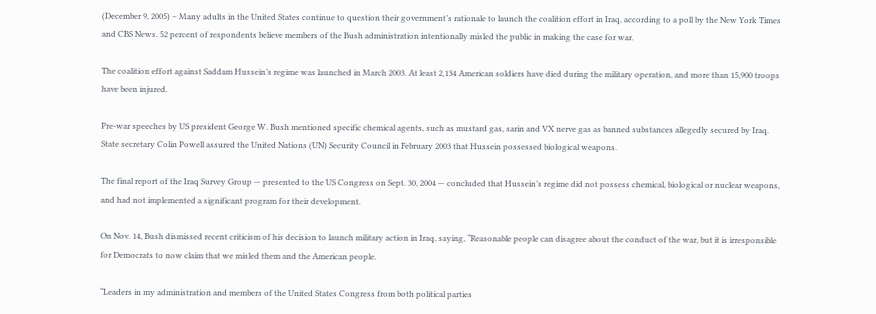(December 9, 2005) – Many adults in the United States continue to question their government’s rationale to launch the coalition effort in Iraq, according to a poll by the New York Times and CBS News. 52 percent of respondents believe members of the Bush administration intentionally misled the public in making the case for war.

The coalition effort against Saddam Hussein’s regime was launched in March 2003. At least 2,134 American soldiers have died during the military operation, and more than 15,900 troops have been injured.

Pre-war speeches by US president George W. Bush mentioned specific chemical agents, such as mustard gas, sarin and VX nerve gas as banned substances allegedly secured by Iraq. State secretary Colin Powell assured the United Nations (UN) Security Council in February 2003 that Hussein possessed biological weapons.

The final report of the Iraq Survey Group — presented to the US Congress on Sept. 30, 2004 — concluded that Hussein’s regime did not possess chemical, biological or nuclear weapons, and had not implemented a significant program for their development.

On Nov. 14, Bush dismissed recent criticism of his decision to launch military action in Iraq, saying, “Reasonable people can disagree about the conduct of the war, but it is irresponsible for Democrats to now claim that we misled them and the American people.

“Leaders in my administration and members of the United States Congress from both political parties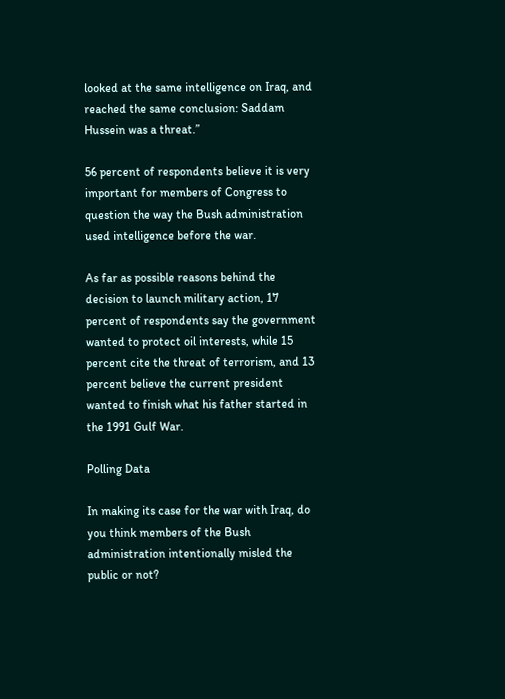looked at the same intelligence on Iraq, and reached the same conclusion: Saddam Hussein was a threat.”

56 percent of respondents believe it is very important for members of Congress to question the way the Bush administration used intelligence before the war.

As far as possible reasons behind the decision to launch military action, 17 percent of respondents say the government wanted to protect oil interests, while 15 percent cite the threat of terrorism, and 13 percent believe the current president wanted to finish what his father started in the 1991 Gulf War.

Polling Data

In making its case for the war with Iraq, do you think members of the Bush administration intentionally misled the public or not?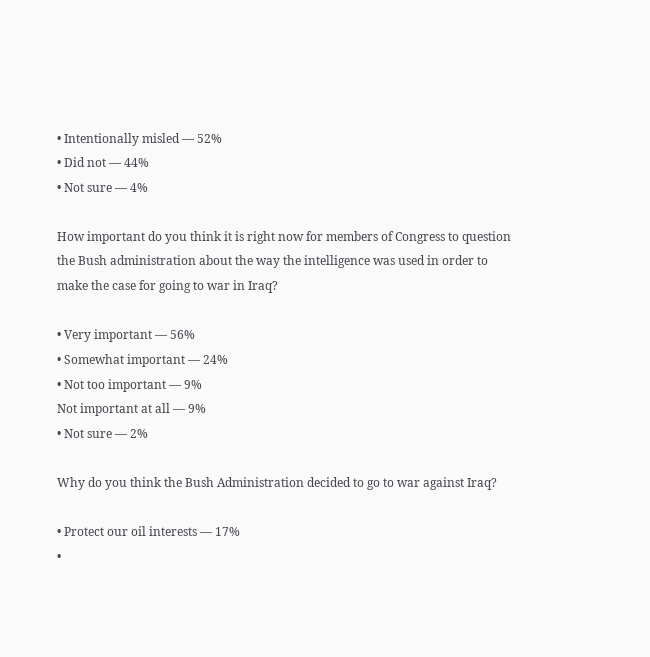• Intentionally misled — 52%
• Did not — 44%
• Not sure — 4%

How important do you think it is right now for members of Congress to question the Bush administration about the way the intelligence was used in order to make the case for going to war in Iraq?

• Very important — 56%
• Somewhat important — 24%
• Not too important — 9%
Not important at all — 9%
• Not sure — 2%

Why do you think the Bush Administration decided to go to war against Iraq?

• Protect our oil interests — 17%
•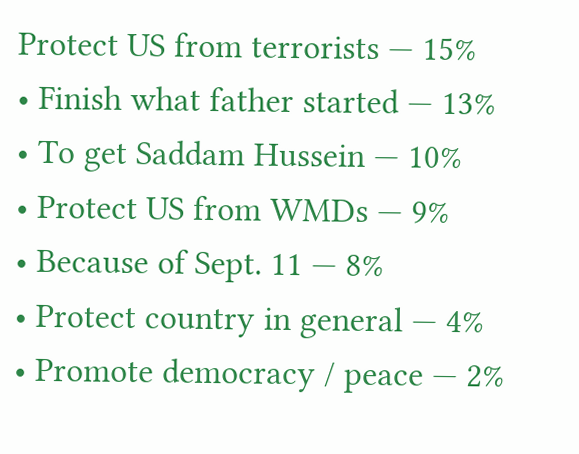Protect US from terrorists — 15%
• Finish what father started — 13%
• To get Saddam Hussein — 10%
• Protect US from WMDs — 9%
• Because of Sept. 11 — 8%
• Protect country in general — 4%
• Promote democracy / peace — 2%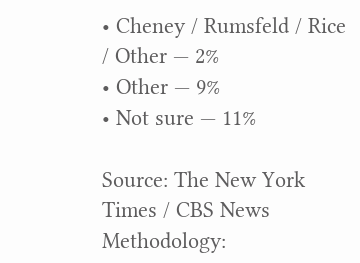• Cheney / Rumsfeld / Rice / Other — 2%
• Other — 9%
• Not sure — 11%

Source: The New York Times / CBS News
Methodology: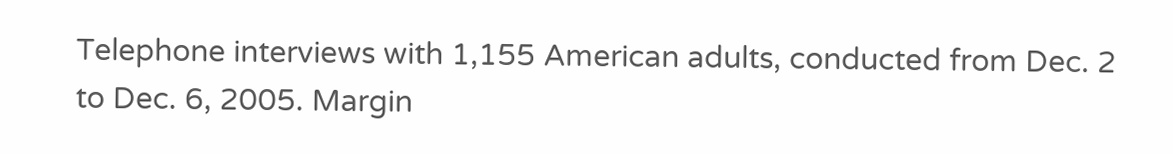Telephone interviews with 1,155 American adults, conducted from Dec. 2 to Dec. 6, 2005. Margin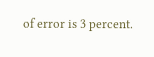of error is 3 percent.